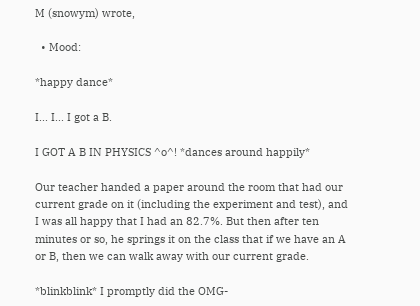M (snowym) wrote,

  • Mood:

*happy dance*

I... I... I got a B.

I GOT A B IN PHYSICS ^o^! *dances around happily*

Our teacher handed a paper around the room that had our current grade on it (including the experiment and test), and I was all happy that I had an 82.7%. But then after ten minutes or so, he springs it on the class that if we have an A or B, then we can walk away with our current grade.

*blinkblink* I promptly did the OMG-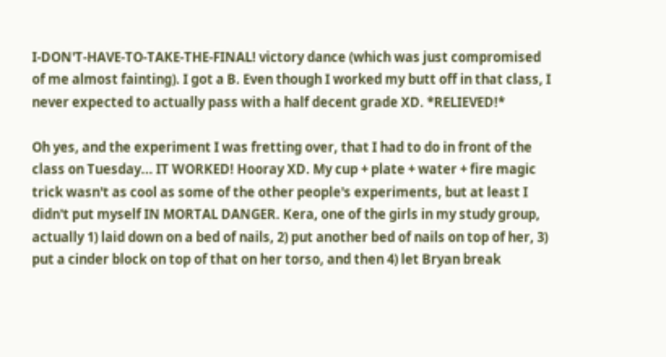I-DON'T-HAVE-TO-TAKE-THE-FINAL! victory dance (which was just compromised of me almost fainting). I got a B. Even though I worked my butt off in that class, I never expected to actually pass with a half decent grade XD. *RELIEVED!*

Oh yes, and the experiment I was fretting over, that I had to do in front of the class on Tuesday... IT WORKED! Hooray XD. My cup + plate + water + fire magic trick wasn't as cool as some of the other people's experiments, but at least I didn't put myself IN MORTAL DANGER. Kera, one of the girls in my study group, actually 1) laid down on a bed of nails, 2) put another bed of nails on top of her, 3) put a cinder block on top of that on her torso, and then 4) let Bryan break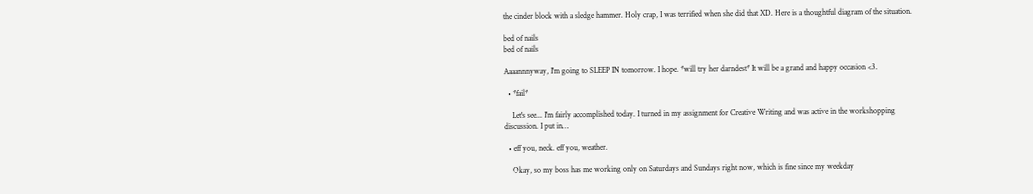the cinder block with a sledge hammer. Holy crap, I was terrified when she did that XD. Here is a thoughtful diagram of the situation.

bed of nails
bed of nails

Aaaannnyway, I'm going to SLEEP IN tomorrow. I hope. *will try her darndest* It will be a grand and happy occasion <3.

  • *fail*

    Let's see... I'm fairly accomplished today. I turned in my assignment for Creative Writing and was active in the workshopping discussion. I put in…

  • eff you, neck. eff you, weather.

    Okay, so my boss has me working only on Saturdays and Sundays right now, which is fine since my weekday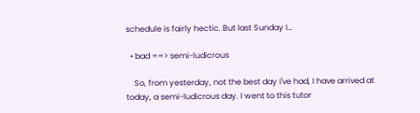schedule is fairly hectic. But last Sunday I…

  • bad ==> semi-ludicrous

    So, from yesterday, not the best day I've had, I have arrived at today, a semi-ludicrous day. I went to this tutor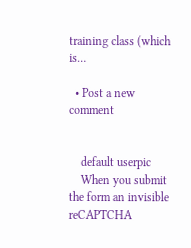training class (which is…

  • Post a new comment


    default userpic
    When you submit the form an invisible reCAPTCHA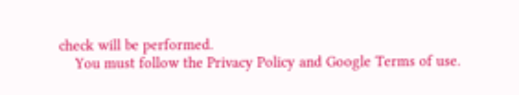check will be performed.
    You must follow the Privacy Policy and Google Terms of use.